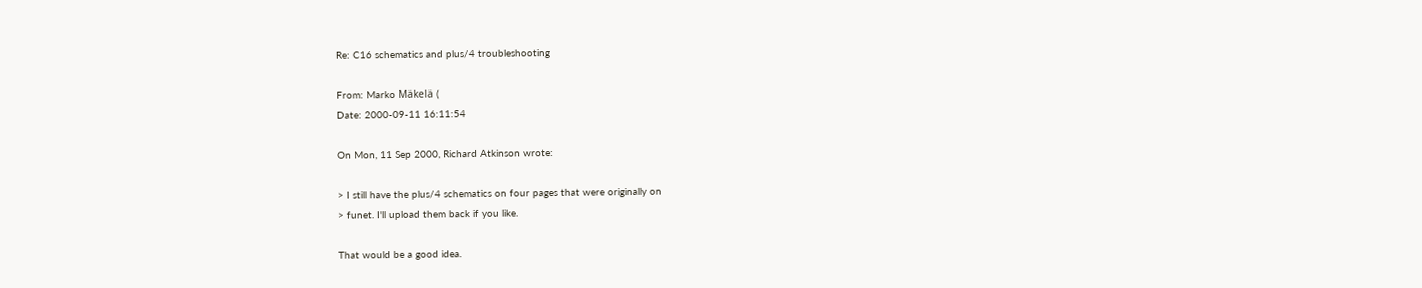Re: C16 schematics and plus/4 troubleshooting

From: Marko Mäkelä (
Date: 2000-09-11 16:11:54

On Mon, 11 Sep 2000, Richard Atkinson wrote:

> I still have the plus/4 schematics on four pages that were originally on
> funet. I'll upload them back if you like.

That would be a good idea.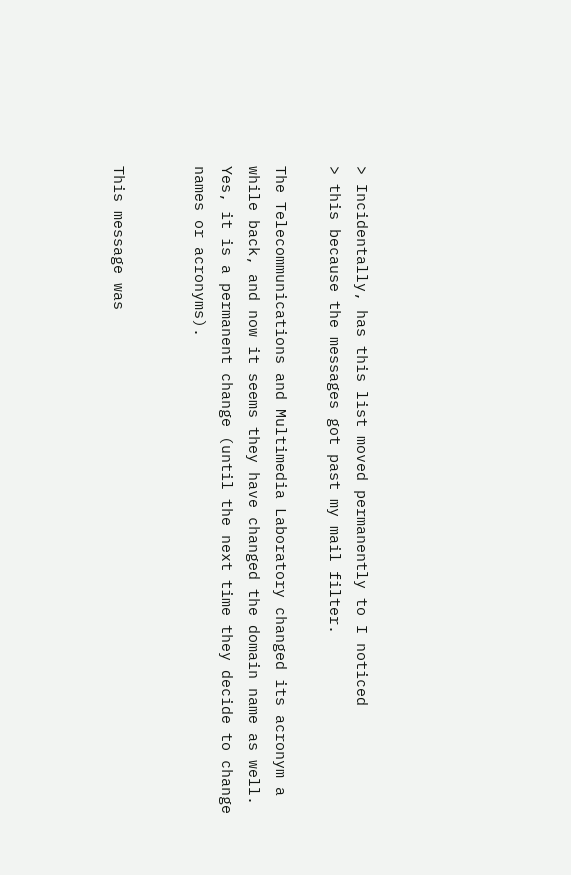> Incidentally, has this list moved permanently to I noticed
> this because the messages got past my mail filter.

The Telecommunications and Multimedia Laboratory changed its acronym a
while back, and now it seems they have changed the domain name as well.
Yes, it is a permanent change (until the next time they decide to change
names or acronyms).


This message was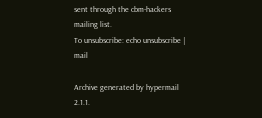sent through the cbm-hackers mailing list.
To unsubscribe: echo unsubscribe | mail

Archive generated by hypermail 2.1.1.